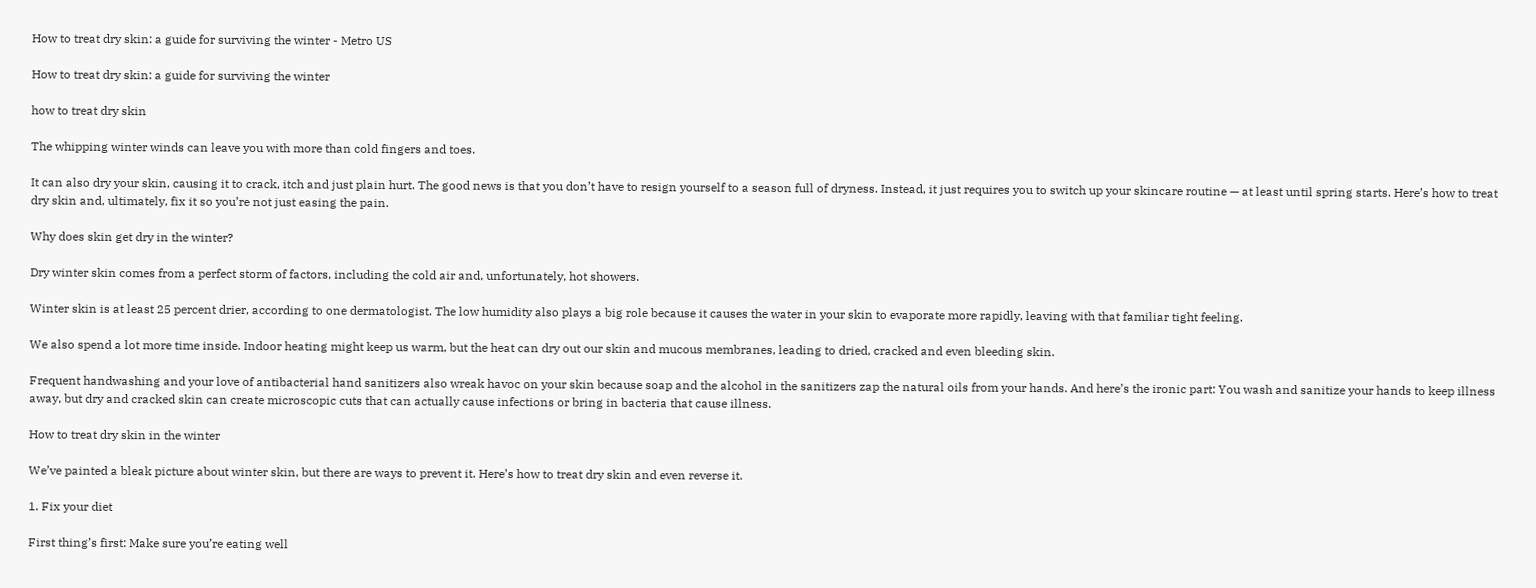How to treat dry skin: a guide for surviving the winter - Metro US

How to treat dry skin: a guide for surviving the winter

how to treat dry skin

The whipping winter winds can leave you with more than cold fingers and toes.

It can also dry your skin, causing it to crack, itch and just plain hurt. The good news is that you don’t have to resign yourself to a season full of dryness. Instead, it just requires you to switch up your skincare routine — at least until spring starts. Here’s how to treat dry skin and, ultimately, fix it so you’re not just easing the pain.

Why does skin get dry in the winter?

Dry winter skin comes from a perfect storm of factors, including the cold air and, unfortunately, hot showers.

Winter skin is at least 25 percent drier, according to one dermatologist. The low humidity also plays a big role because it causes the water in your skin to evaporate more rapidly, leaving with that familiar tight feeling.

We also spend a lot more time inside. Indoor heating might keep us warm, but the heat can dry out our skin and mucous membranes, leading to dried, cracked and even bleeding skin.

Frequent handwashing and your love of antibacterial hand sanitizers also wreak havoc on your skin because soap and the alcohol in the sanitizers zap the natural oils from your hands. And here’s the ironic part: You wash and sanitize your hands to keep illness away, but dry and cracked skin can create microscopic cuts that can actually cause infections or bring in bacteria that cause illness.

How to treat dry skin in the winter

We’ve painted a bleak picture about winter skin, but there are ways to prevent it. Here’s how to treat dry skin and even reverse it.

1. Fix your diet

First thing’s first: Make sure you’re eating well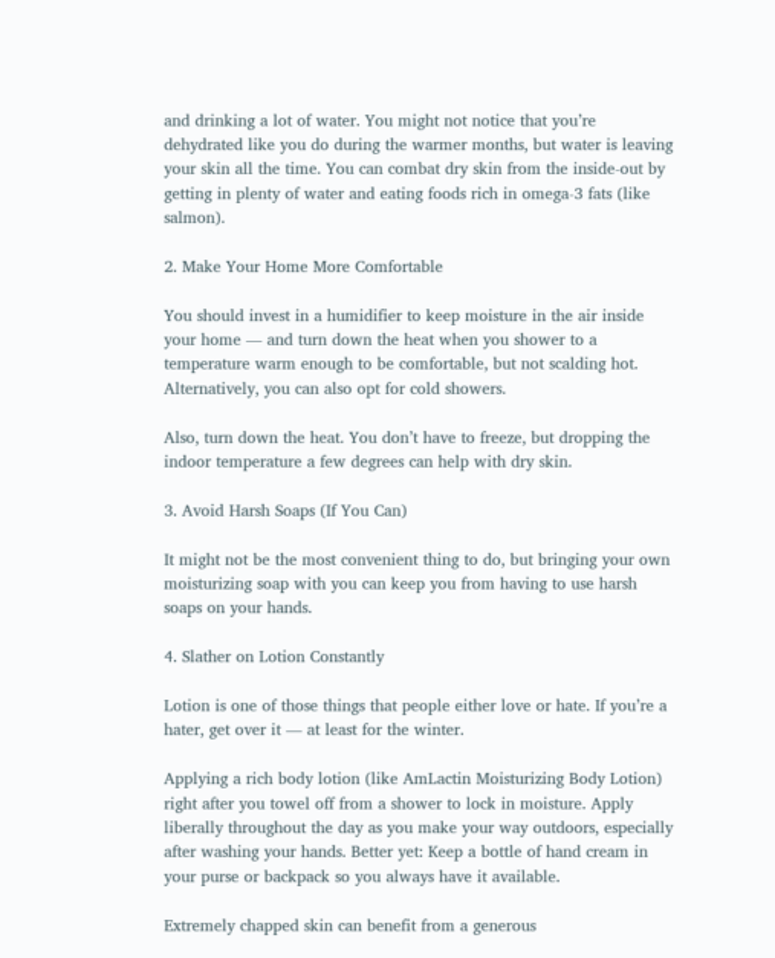and drinking a lot of water. You might not notice that you’re dehydrated like you do during the warmer months, but water is leaving your skin all the time. You can combat dry skin from the inside-out by getting in plenty of water and eating foods rich in omega-3 fats (like salmon).

2. Make Your Home More Comfortable

You should invest in a humidifier to keep moisture in the air inside your home — and turn down the heat when you shower to a temperature warm enough to be comfortable, but not scalding hot. Alternatively, you can also opt for cold showers.

Also, turn down the heat. You don’t have to freeze, but dropping the indoor temperature a few degrees can help with dry skin.

3. Avoid Harsh Soaps (If You Can)

It might not be the most convenient thing to do, but bringing your own moisturizing soap with you can keep you from having to use harsh soaps on your hands.

4. Slather on Lotion Constantly

Lotion is one of those things that people either love or hate. If you’re a hater, get over it — at least for the winter.

Applying a rich body lotion (like AmLactin Moisturizing Body Lotion) right after you towel off from a shower to lock in moisture. Apply liberally throughout the day as you make your way outdoors, especially after washing your hands. Better yet: Keep a bottle of hand cream in your purse or backpack so you always have it available.

Extremely chapped skin can benefit from a generous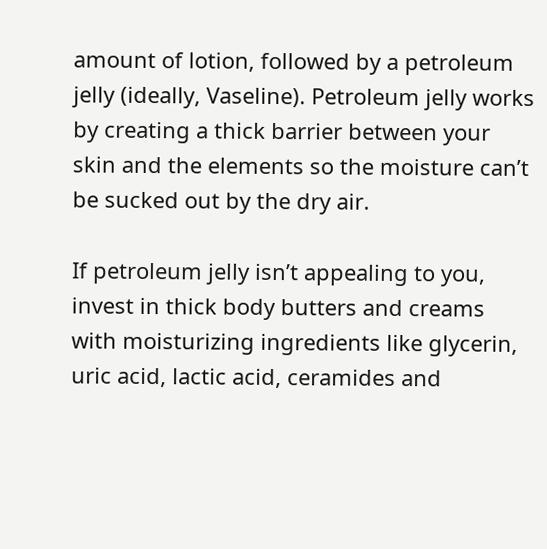amount of lotion, followed by a petroleum jelly (ideally, Vaseline). Petroleum jelly works by creating a thick barrier between your skin and the elements so the moisture can’t be sucked out by the dry air.

If petroleum jelly isn’t appealing to you, invest in thick body butters and creams with moisturizing ingredients like glycerin, uric acid, lactic acid, ceramides and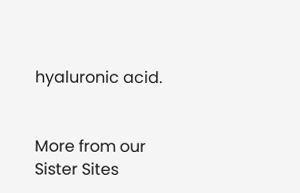hyaluronic acid.


More from our Sister Sites